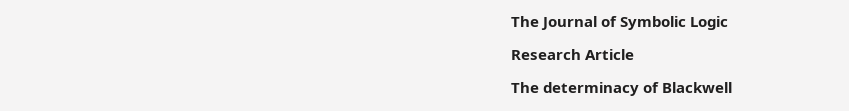The Journal of Symbolic Logic

Research Article

The determinacy of Blackwell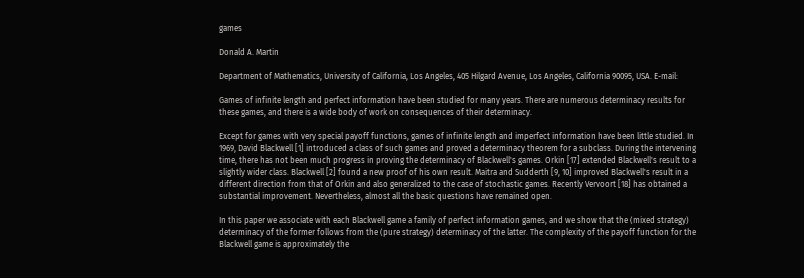games

Donald A. Martin

Department of Mathematics, University of California, Los Angeles, 405 Hilgard Avenue, Los Angeles, California 90095, USA. E-mail:

Games of infinite length and perfect information have been studied for many years. There are numerous determinacy results for these games, and there is a wide body of work on consequences of their determinacy.

Except for games with very special payoff functions, games of infinite length and imperfect information have been little studied. In 1969, David Blackwell [1] introduced a class of such games and proved a determinacy theorem for a subclass. During the intervening time, there has not been much progress in proving the determinacy of Blackwell's games. Orkin [17] extended Blackwell's result to a slightly wider class. Blackwell [2] found a new proof of his own result. Maitra and Sudderth [9, 10] improved Blackwell's result in a different direction from that of Orkin and also generalized to the case of stochastic games. Recently Vervoort [18] has obtained a substantial improvement. Nevertheless, almost all the basic questions have remained open.

In this paper we associate with each Blackwell game a family of perfect information games, and we show that the (mixed strategy) determinacy of the former follows from the (pure strategy) determinacy of the latter. The complexity of the payoff function for the Blackwell game is approximately the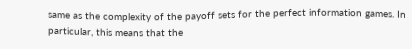same as the complexity of the payoff sets for the perfect information games. In particular, this means that the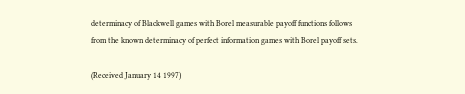determinacy of Blackwell games with Borel measurable payoff functions follows from the known determinacy of perfect information games with Borel payoff sets.

(Received January 14 1997)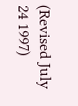(Revised July 24 1997)